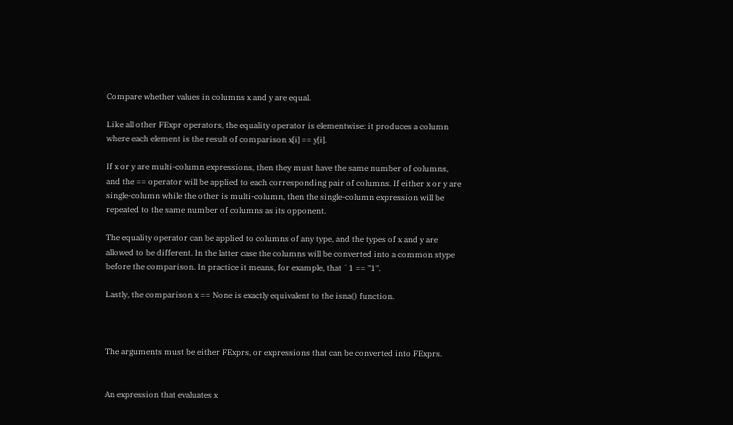Compare whether values in columns x and y are equal.

Like all other FExpr operators, the equality operator is elementwise: it produces a column where each element is the result of comparison x[i] == y[i].

If x or y are multi-column expressions, then they must have the same number of columns, and the == operator will be applied to each corresponding pair of columns. If either x or y are single-column while the other is multi-column, then the single-column expression will be repeated to the same number of columns as its opponent.

The equality operator can be applied to columns of any type, and the types of x and y are allowed to be different. In the latter case the columns will be converted into a common stype before the comparison. In practice it means, for example, that `1 == "1".

Lastly, the comparison x == None is exactly equivalent to the isna() function.



The arguments must be either FExprs, or expressions that can be converted into FExprs.


An expression that evaluates x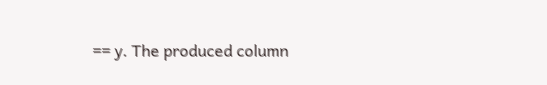== y. The produced column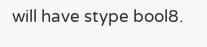will have stype bool8.